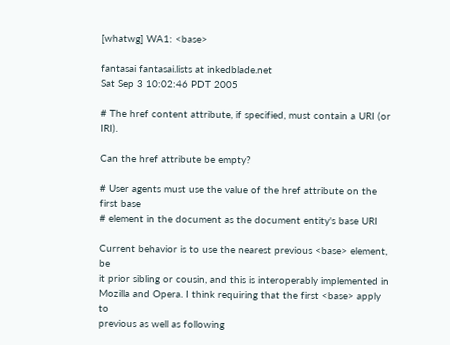[whatwg] WA1: <base>

fantasai fantasai.lists at inkedblade.net
Sat Sep 3 10:02:46 PDT 2005

# The href content attribute, if specified, must contain a URI (or IRI).

Can the href attribute be empty?

# User agents must use the value of the href attribute on the first base
# element in the document as the document entity's base URI

Current behavior is to use the nearest previous <base> element, be
it prior sibling or cousin, and this is interoperably implemented in
Mozilla and Opera. I think requiring that the first <base> apply to
previous as well as following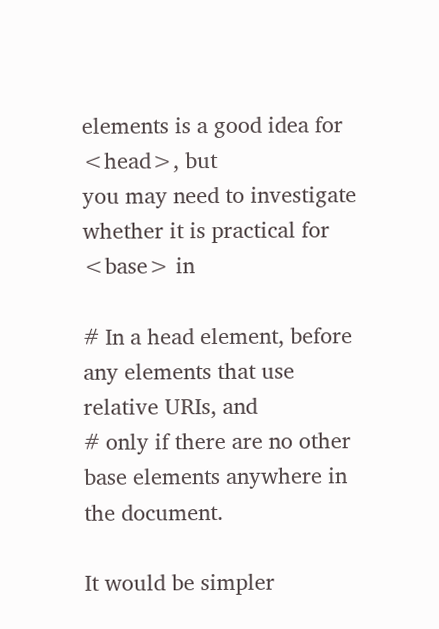elements is a good idea for <head>, but
you may need to investigate whether it is practical for <base> in

# In a head element, before any elements that use relative URIs, and
# only if there are no other base elements anywhere in the document.

It would be simpler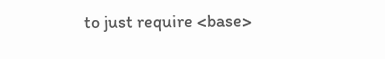to just require <base>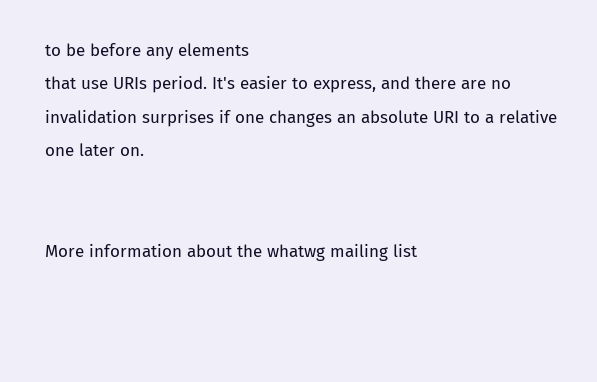to be before any elements
that use URIs period. It's easier to express, and there are no
invalidation surprises if one changes an absolute URI to a relative
one later on.


More information about the whatwg mailing list